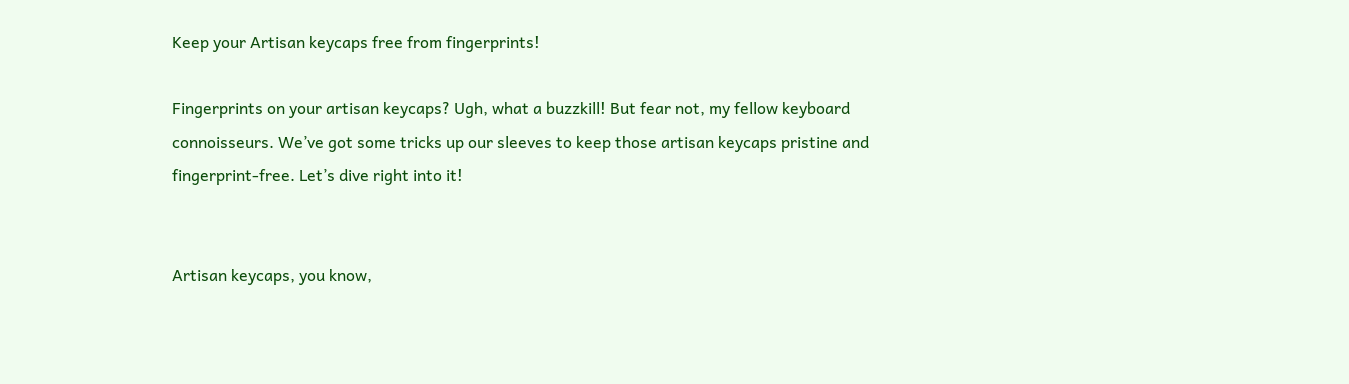Keep your Artisan keycaps free from fingerprints!

Fingerprints on your artisan keycaps? Ugh, what a buzzkill! But fear not, my fellow keyboard connoisseurs. We’ve got some tricks up our sleeves to keep those artisan keycaps pristine and fingerprint-free. Let’s dive right into it!


Artisan keycaps, you know,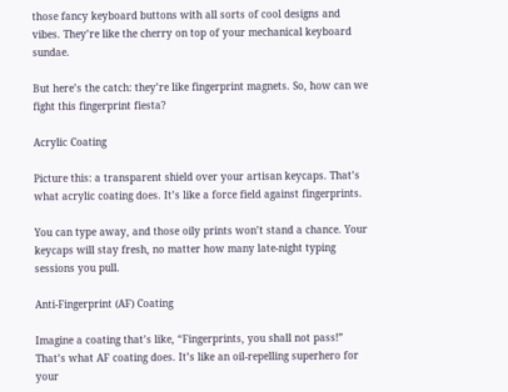those fancy keyboard buttons with all sorts of cool designs and vibes. They’re like the cherry on top of your mechanical keyboard sundae.

But here’s the catch: they’re like fingerprint magnets. So, how can we fight this fingerprint fiesta?

Acrylic Coating

Picture this: a transparent shield over your artisan keycaps. That’s what acrylic coating does. It’s like a force field against fingerprints.

You can type away, and those oily prints won’t stand a chance. Your keycaps will stay fresh, no matter how many late-night typing sessions you pull.

Anti-Fingerprint (AF) Coating

Imagine a coating that’s like, “Fingerprints, you shall not pass!” That’s what AF coating does. It’s like an oil-repelling superhero for your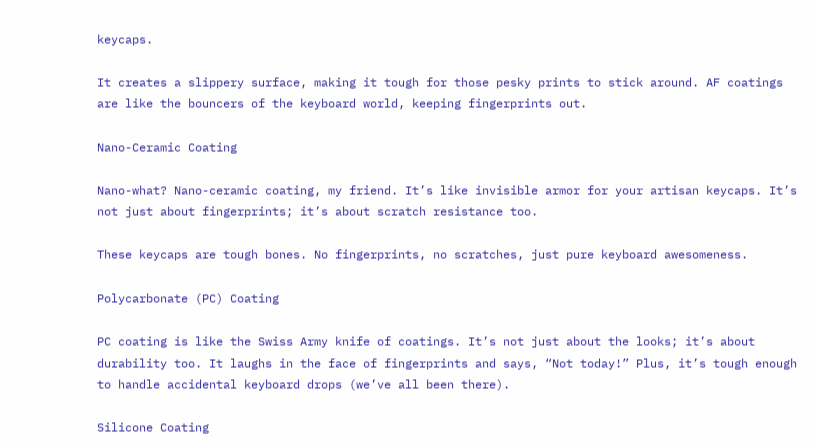keycaps.

It creates a slippery surface, making it tough for those pesky prints to stick around. AF coatings are like the bouncers of the keyboard world, keeping fingerprints out.

Nano-Ceramic Coating

Nano-what? Nano-ceramic coating, my friend. It’s like invisible armor for your artisan keycaps. It’s not just about fingerprints; it’s about scratch resistance too.

These keycaps are tough bones. No fingerprints, no scratches, just pure keyboard awesomeness.

Polycarbonate (PC) Coating

PC coating is like the Swiss Army knife of coatings. It’s not just about the looks; it’s about durability too. It laughs in the face of fingerprints and says, “Not today!” Plus, it’s tough enough to handle accidental keyboard drops (we’ve all been there).

Silicone Coating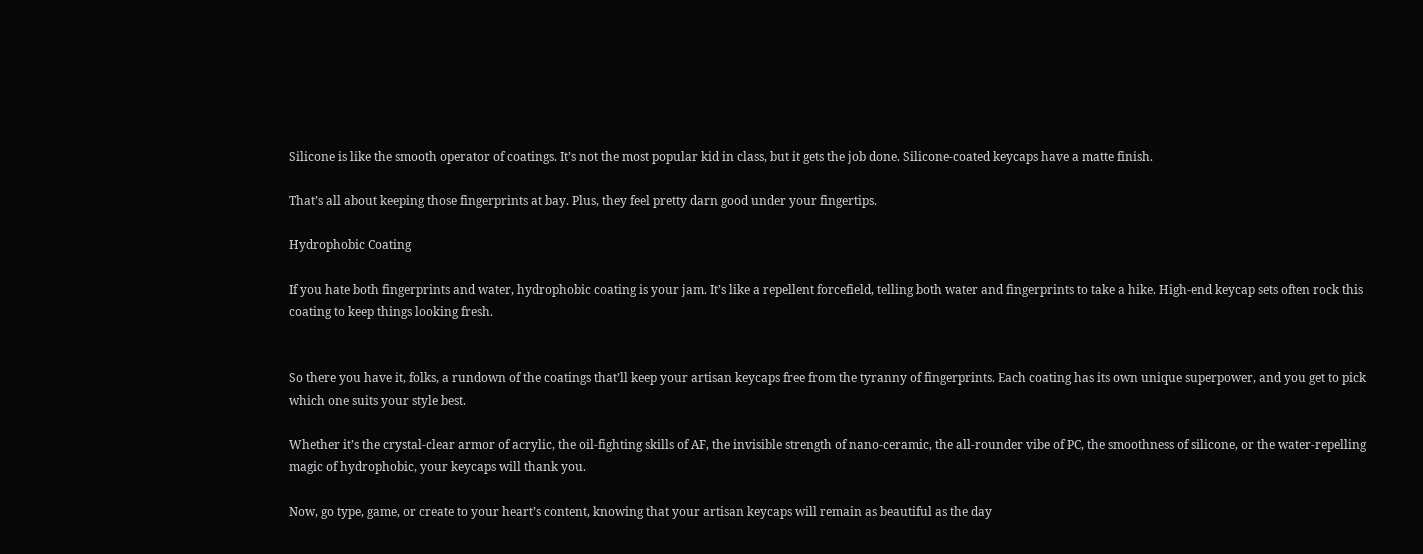Silicone is like the smooth operator of coatings. It’s not the most popular kid in class, but it gets the job done. Silicone-coated keycaps have a matte finish.

That’s all about keeping those fingerprints at bay. Plus, they feel pretty darn good under your fingertips.

Hydrophobic Coating

If you hate both fingerprints and water, hydrophobic coating is your jam. It’s like a repellent forcefield, telling both water and fingerprints to take a hike. High-end keycap sets often rock this coating to keep things looking fresh.


So there you have it, folks, a rundown of the coatings that’ll keep your artisan keycaps free from the tyranny of fingerprints. Each coating has its own unique superpower, and you get to pick which one suits your style best.

Whether it’s the crystal-clear armor of acrylic, the oil-fighting skills of AF, the invisible strength of nano-ceramic, the all-rounder vibe of PC, the smoothness of silicone, or the water-repelling magic of hydrophobic, your keycaps will thank you.

Now, go type, game, or create to your heart’s content, knowing that your artisan keycaps will remain as beautiful as the day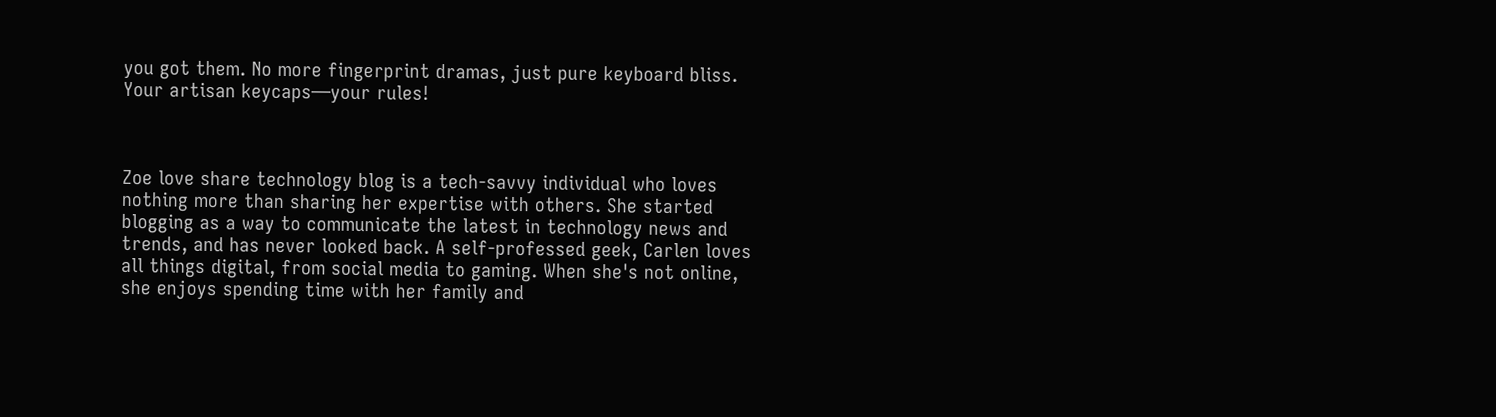you got them. No more fingerprint dramas, just pure keyboard bliss. Your artisan keycaps—your rules!



Zoe love share technology blog is a tech-savvy individual who loves nothing more than sharing her expertise with others. She started blogging as a way to communicate the latest in technology news and trends, and has never looked back. A self-professed geek, Carlen loves all things digital, from social media to gaming. When she's not online, she enjoys spending time with her family and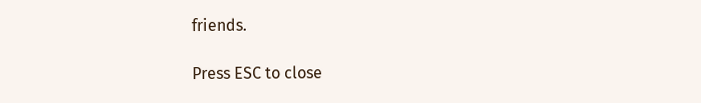friends.

Press ESC to close